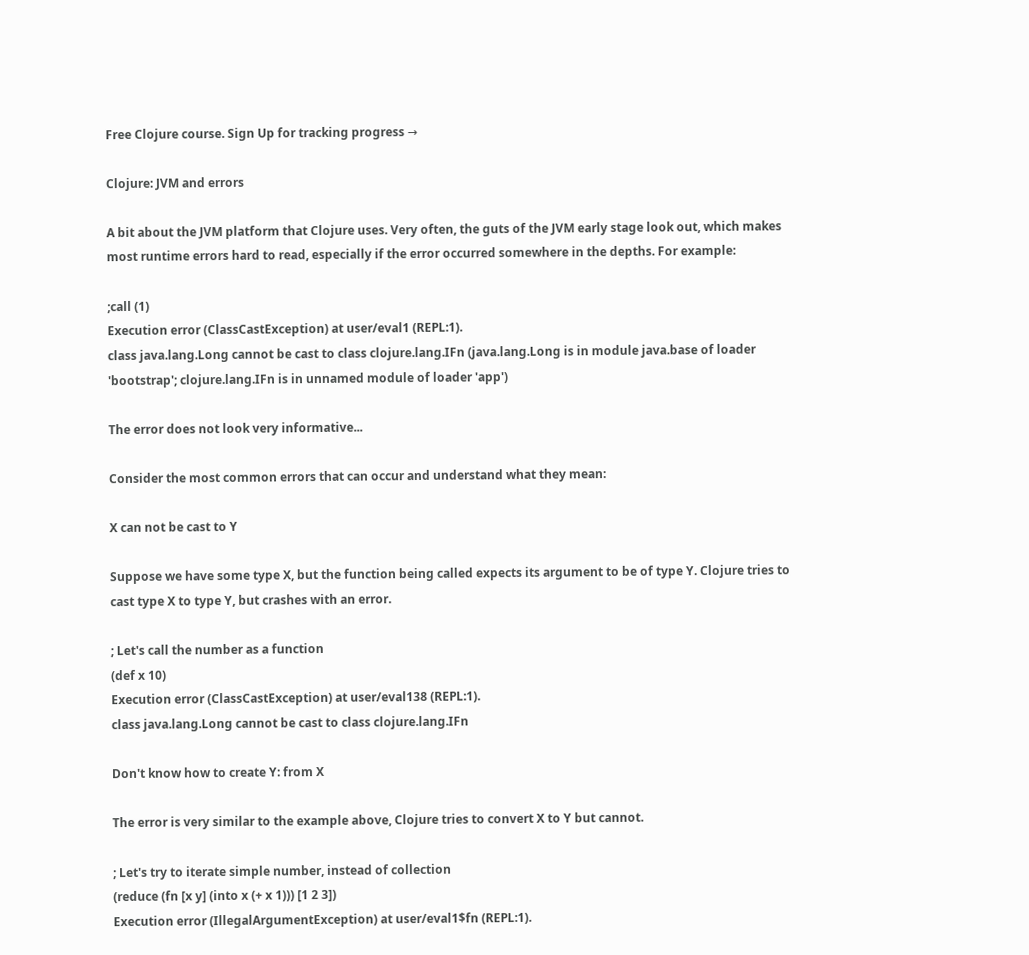Free Clojure course. Sign Up for tracking progress →

Clojure: JVM and errors

A bit about the JVM platform that Clojure uses. Very often, the guts of the JVM early stage look out, which makes most runtime errors hard to read, especially if the error occurred somewhere in the depths. For example:

;call (1)
Execution error (ClassCastException) at user/eval1 (REPL:1).
class java.lang.Long cannot be cast to class clojure.lang.IFn (java.lang.Long is in module java.base of loader 'bootstrap'; clojure.lang.IFn is in unnamed module of loader 'app')

The error does not look very informative...

Consider the most common errors that can occur and understand what they mean:

X can not be cast to Y

Suppose we have some type X, but the function being called expects its argument to be of type Y. Clojure tries to cast type X to type Y, but crashes with an error.

; Let's call the number as a function
(def x 10)
Execution error (ClassCastException) at user/eval138 (REPL:1).
class java.lang.Long cannot be cast to class clojure.lang.IFn

Don't know how to create Y: from X

The error is very similar to the example above, Clojure tries to convert X to Y but cannot.

; Let's try to iterate simple number, instead of collection
(reduce (fn [x y] (into x (+ x 1))) [1 2 3])
Execution error (IllegalArgumentException) at user/eval1$fn (REPL:1).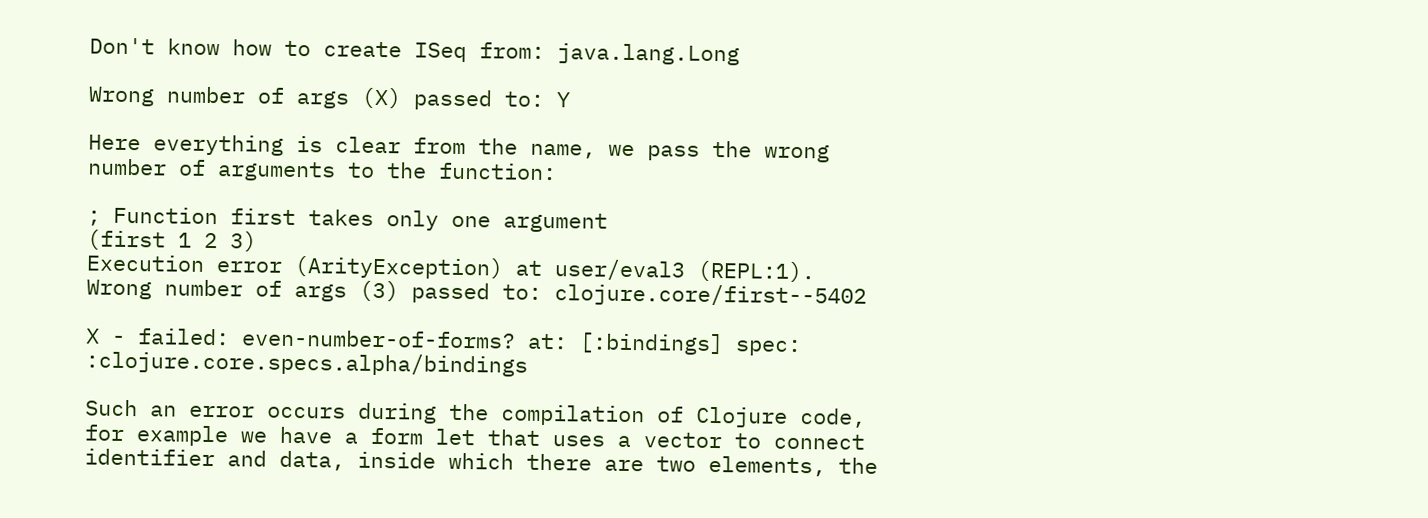Don't know how to create ISeq from: java.lang.Long

Wrong number of args (X) passed to: Y

Here everything is clear from the name, we pass the wrong number of arguments to the function:

; Function first takes only one argument
(first 1 2 3)
Execution error (ArityException) at user/eval3 (REPL:1).
Wrong number of args (3) passed to: clojure.core/first--5402

X - failed: even-number-of-forms? at: [:bindings] spec: :clojure.core.specs.alpha/bindings

Such an error occurs during the compilation of Clojure code, for example we have a form let that uses a vector to connect identifier and data, inside which there are two elements, the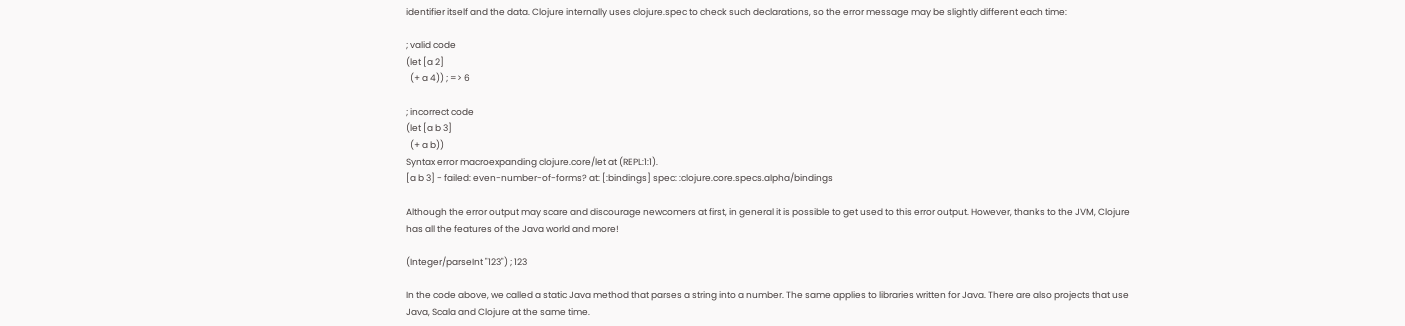identifier itself and the data. Clojure internally uses clojure.spec to check such declarations, so the error message may be slightly different each time:

; valid code
(let [a 2]
  (+ a 4)) ; => 6

; incorrect code
(let [a b 3]
  (+ a b))
Syntax error macroexpanding clojure.core/let at (REPL:1:1).
[a b 3] - failed: even-number-of-forms? at: [:bindings] spec: :clojure.core.specs.alpha/bindings

Although the error output may scare and discourage newcomers at first, in general it is possible to get used to this error output. However, thanks to the JVM, Clojure has all the features of the Java world and more!

(Integer/parseInt "123") ; 123

In the code above, we called a static Java method that parses a string into a number. The same applies to libraries written for Java. There are also projects that use Java, Scala and Clojure at the same time.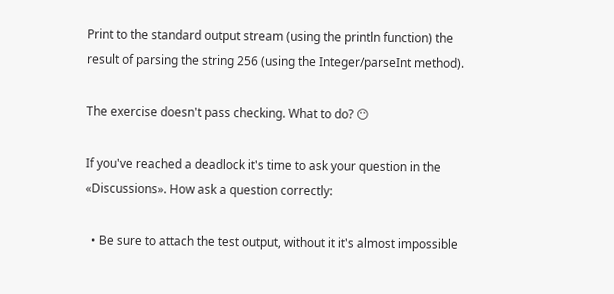Print to the standard output stream (using the println function) the result of parsing the string 256 (using the Integer/parseInt method).

The exercise doesn't pass checking. What to do? 😶

If you've reached a deadlock it's time to ask your question in the «Discussions». How ask a question correctly:

  • Be sure to attach the test output, without it it's almost impossible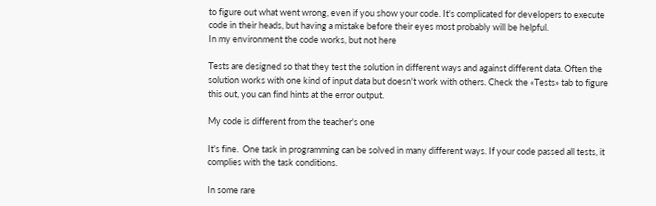to figure out what went wrong, even if you show your code. It's complicated for developers to execute code in their heads, but having a mistake before their eyes most probably will be helpful.
In my environment the code works, but not here

Tests are designed so that they test the solution in different ways and against different data. Often the solution works with one kind of input data but doesn't work with others. Check the «Tests» tab to figure this out, you can find hints at the error output.

My code is different from the teacher's one

It's fine.  One task in programming can be solved in many different ways. If your code passed all tests, it complies with the task conditions.

In some rare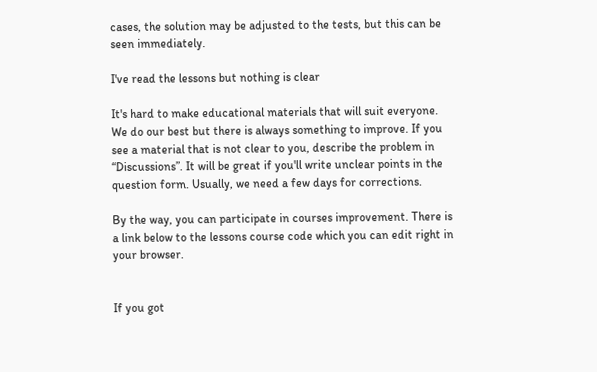cases, the solution may be adjusted to the tests, but this can be seen immediately.

I've read the lessons but nothing is clear

It's hard to make educational materials that will suit everyone. We do our best but there is always something to improve. If you see a material that is not clear to you, describe the problem in “Discussions”. It will be great if you'll write unclear points in the question form. Usually, we need a few days for corrections.

By the way, you can participate in courses improvement. There is a link below to the lessons course code which you can edit right in your browser.


If you got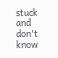stuck and don't know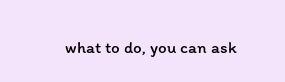what to do, you can ask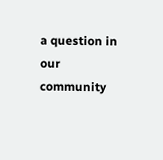a question in our community